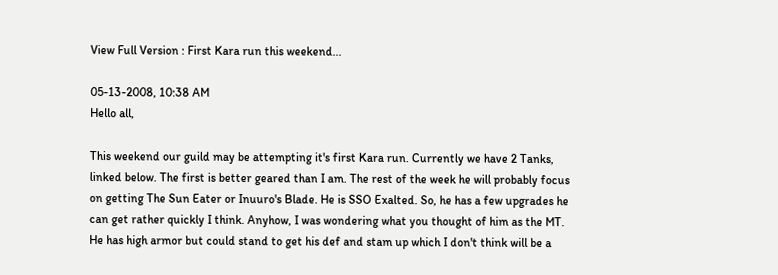View Full Version : First Kara run this weekend...

05-13-2008, 10:38 AM
Hello all,

This weekend our guild may be attempting it's first Kara run. Currently we have 2 Tanks, linked below. The first is better geared than I am. The rest of the week he will probably focus on getting The Sun Eater or Inuuro's Blade. He is SSO Exalted. So, he has a few upgrades he can get rather quickly I think. Anyhow, I was wondering what you thought of him as the MT. He has high armor but could stand to get his def and stam up which I don't think will be a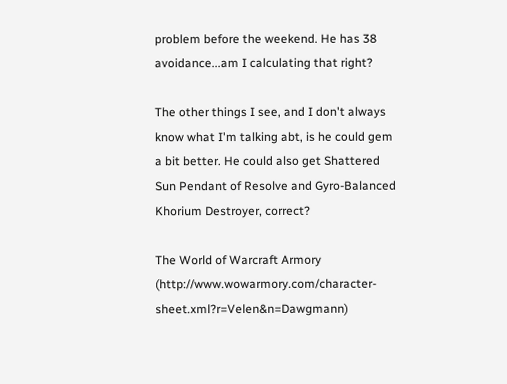problem before the weekend. He has 38 avoidance...am I calculating that right?

The other things I see, and I don't always know what I'm talking abt, is he could gem a bit better. He could also get Shattered Sun Pendant of Resolve and Gyro-Balanced Khorium Destroyer, correct?

The World of Warcraft Armory (http://www.wowarmory.com/character-sheet.xml?r=Velen&n=Dawgmann)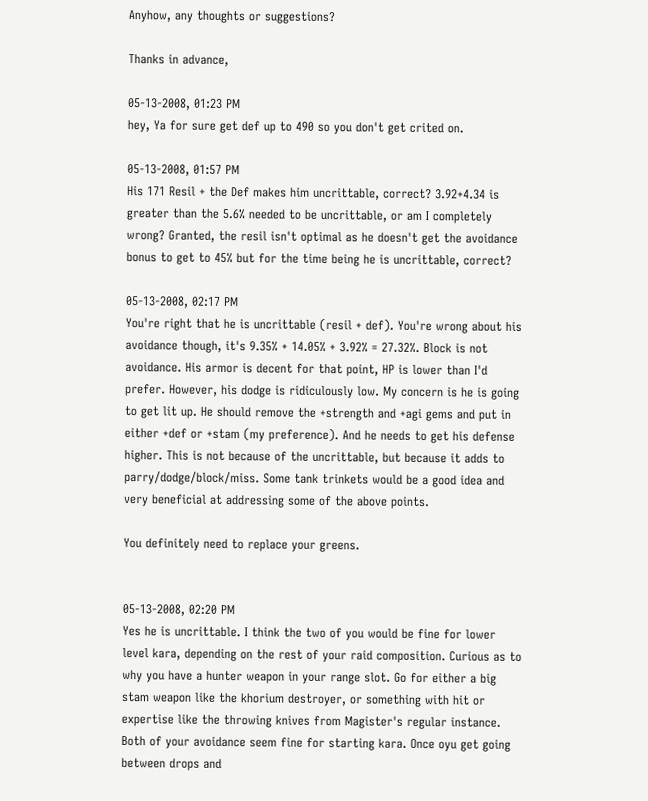Anyhow, any thoughts or suggestions?

Thanks in advance,

05-13-2008, 01:23 PM
hey, Ya for sure get def up to 490 so you don't get crited on.

05-13-2008, 01:57 PM
His 171 Resil + the Def makes him uncrittable, correct? 3.92+4.34 is greater than the 5.6% needed to be uncrittable, or am I completely wrong? Granted, the resil isn't optimal as he doesn't get the avoidance bonus to get to 45% but for the time being he is uncrittable, correct?

05-13-2008, 02:17 PM
You're right that he is uncrittable (resil + def). You're wrong about his avoidance though, it's 9.35% + 14.05% + 3.92% = 27.32%. Block is not avoidance. His armor is decent for that point, HP is lower than I'd prefer. However, his dodge is ridiculously low. My concern is he is going to get lit up. He should remove the +strength and +agi gems and put in either +def or +stam (my preference). And he needs to get his defense higher. This is not because of the uncrittable, but because it adds to parry/dodge/block/miss. Some tank trinkets would be a good idea and very beneficial at addressing some of the above points.

You definitely need to replace your greens.


05-13-2008, 02:20 PM
Yes he is uncrittable. I think the two of you would be fine for lower level kara, depending on the rest of your raid composition. Curious as to why you have a hunter weapon in your range slot. Go for either a big stam weapon like the khorium destroyer, or something with hit or expertise like the throwing knives from Magister's regular instance. Both of your avoidance seem fine for starting kara. Once oyu get going between drops and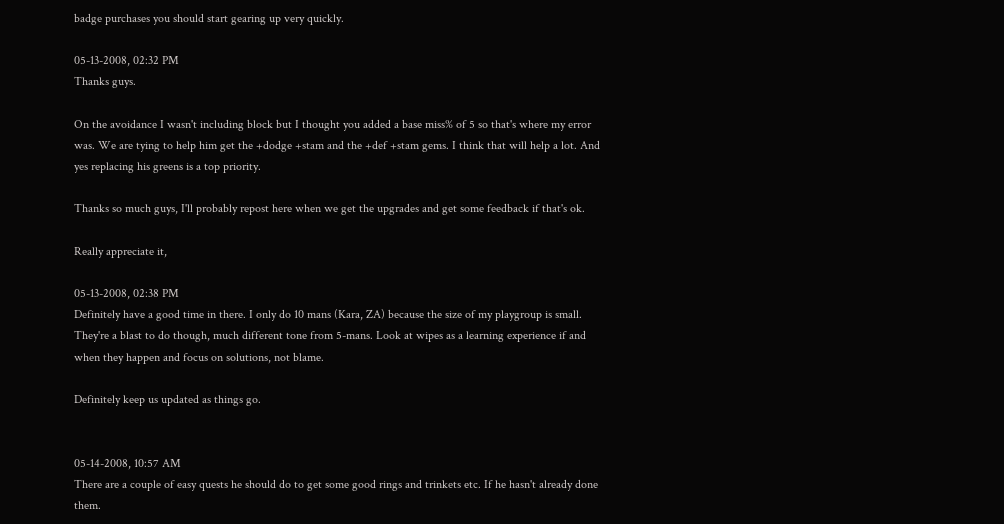badge purchases you should start gearing up very quickly.

05-13-2008, 02:32 PM
Thanks guys.

On the avoidance I wasn't including block but I thought you added a base miss% of 5 so that's where my error was. We are tying to help him get the +dodge +stam and the +def +stam gems. I think that will help a lot. And yes replacing his greens is a top priority.

Thanks so much guys, I'll probably repost here when we get the upgrades and get some feedback if that's ok.

Really appreciate it,

05-13-2008, 02:38 PM
Definitely have a good time in there. I only do 10 mans (Kara, ZA) because the size of my playgroup is small. They're a blast to do though, much different tone from 5-mans. Look at wipes as a learning experience if and when they happen and focus on solutions, not blame.

Definitely keep us updated as things go.


05-14-2008, 10:57 AM
There are a couple of easy quests he should do to get some good rings and trinkets etc. If he hasn't already done them.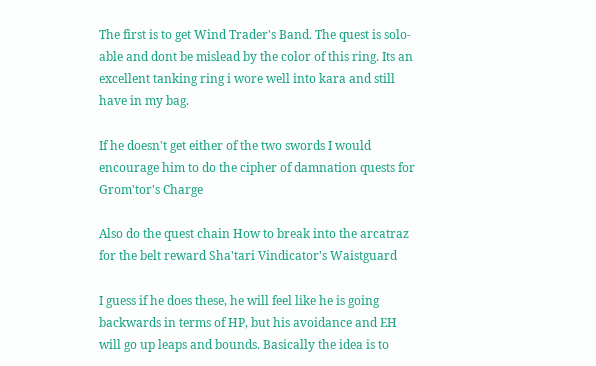The first is to get Wind Trader's Band. The quest is solo-able and dont be mislead by the color of this ring. Its an excellent tanking ring i wore well into kara and still have in my bag.

If he doesn't get either of the two swords I would encourage him to do the cipher of damnation quests for Grom'tor's Charge

Also do the quest chain How to break into the arcatraz for the belt reward Sha'tari Vindicator's Waistguard

I guess if he does these, he will feel like he is going backwards in terms of HP, but his avoidance and EH will go up leaps and bounds. Basically the idea is to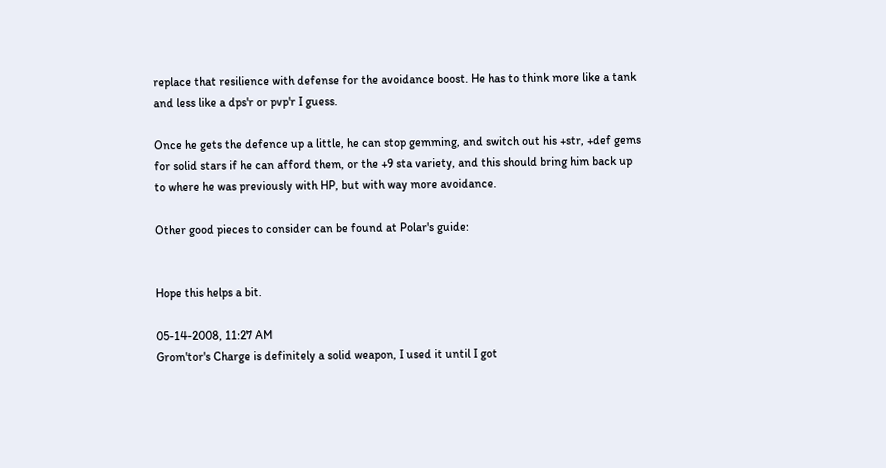replace that resilience with defense for the avoidance boost. He has to think more like a tank and less like a dps'r or pvp'r I guess.

Once he gets the defence up a little, he can stop gemming, and switch out his +str, +def gems for solid stars if he can afford them, or the +9 sta variety, and this should bring him back up to where he was previously with HP, but with way more avoidance.

Other good pieces to consider can be found at Polar's guide:


Hope this helps a bit.

05-14-2008, 11:27 AM
Grom'tor's Charge is definitely a solid weapon, I used it until I got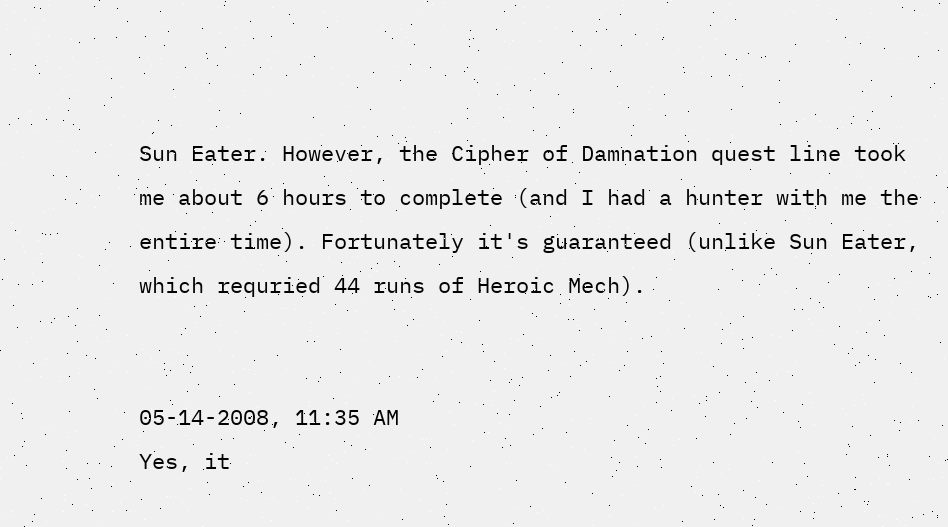Sun Eater. However, the Cipher of Damnation quest line took me about 6 hours to complete (and I had a hunter with me the entire time). Fortunately it's guaranteed (unlike Sun Eater, which requried 44 runs of Heroic Mech).


05-14-2008, 11:35 AM
Yes, it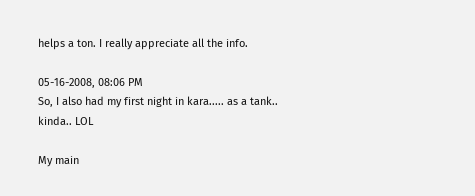helps a ton. I really appreciate all the info.

05-16-2008, 08:06 PM
So, I also had my first night in kara..... as a tank.. kinda.. LOL

My main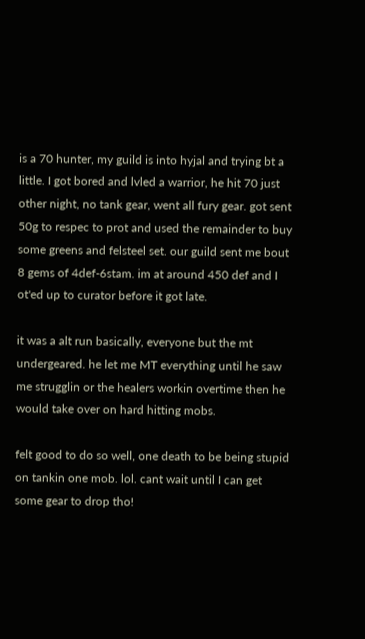is a 70 hunter, my guild is into hyjal and trying bt a little. I got bored and lvled a warrior, he hit 70 just other night, no tank gear, went all fury gear. got sent 50g to respec to prot and used the remainder to buy some greens and felsteel set. our guild sent me bout 8 gems of 4def-6stam. im at around 450 def and I ot'ed up to curator before it got late.

it was a alt run basically, everyone but the mt undergeared. he let me MT everything until he saw me strugglin or the healers workin overtime then he would take over on hard hitting mobs.

felt good to do so well, one death to be being stupid on tankin one mob. lol. cant wait until I can get some gear to drop tho!